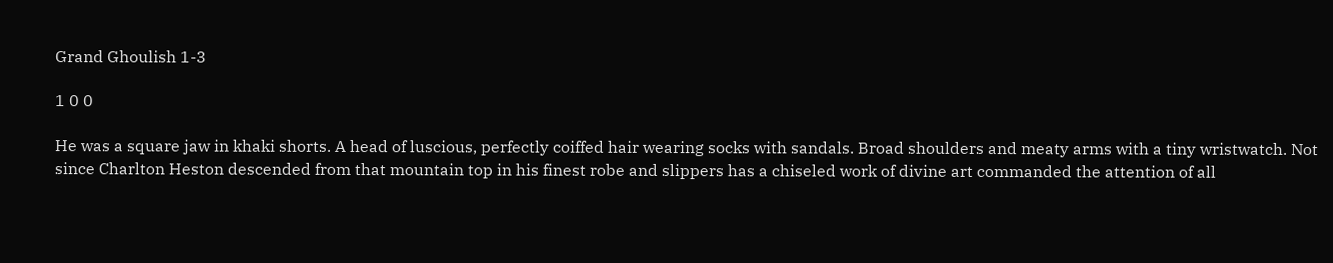Grand Ghoulish 1-3

1 0 0

He was a square jaw in khaki shorts. A head of luscious, perfectly coiffed hair wearing socks with sandals. Broad shoulders and meaty arms with a tiny wristwatch. Not since Charlton Heston descended from that mountain top in his finest robe and slippers has a chiseled work of divine art commanded the attention of all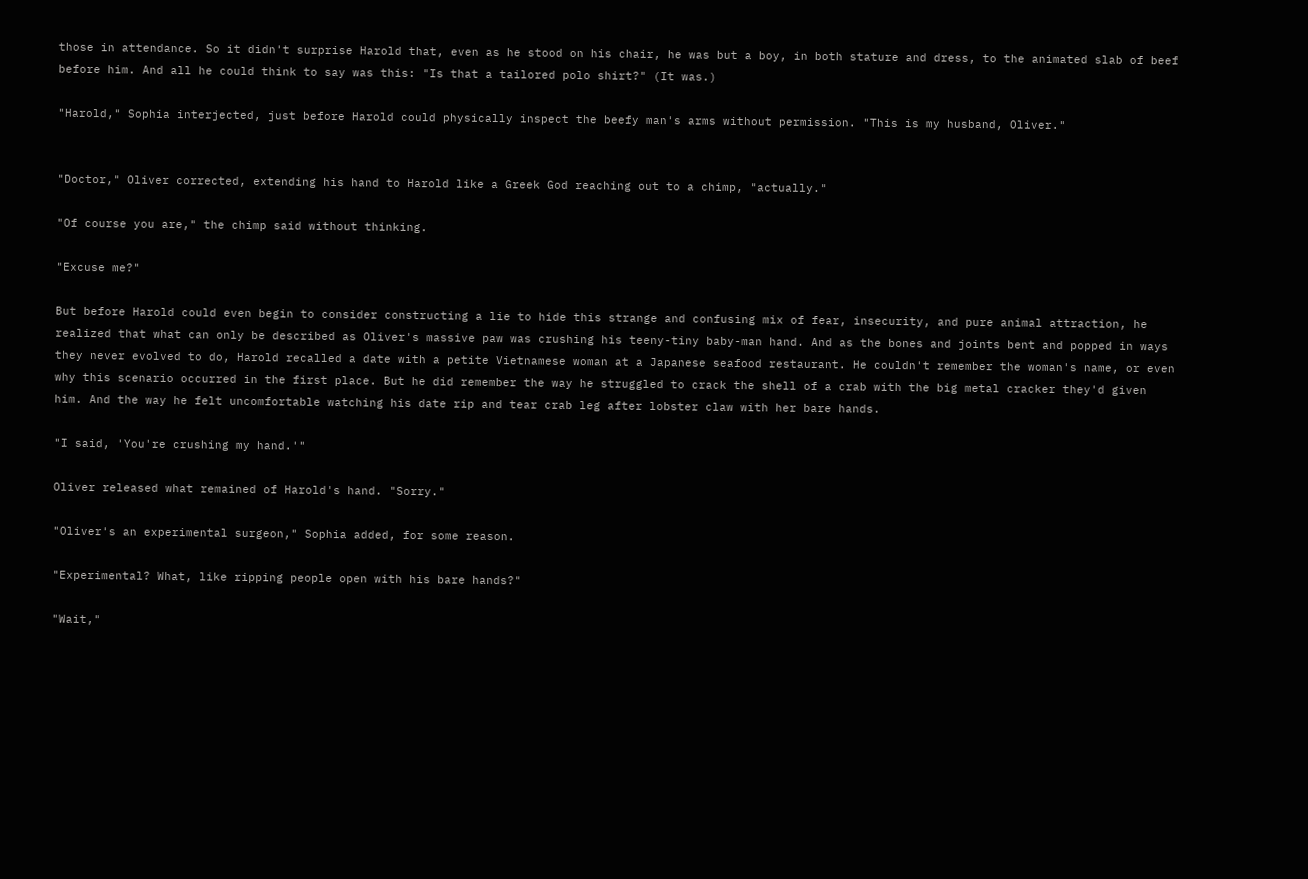those in attendance. So it didn't surprise Harold that, even as he stood on his chair, he was but a boy, in both stature and dress, to the animated slab of beef before him. And all he could think to say was this: "Is that a tailored polo shirt?" (It was.)

"Harold," Sophia interjected, just before Harold could physically inspect the beefy man's arms without permission. "This is my husband, Oliver."


"Doctor," Oliver corrected, extending his hand to Harold like a Greek God reaching out to a chimp, "actually."

"Of course you are," the chimp said without thinking.

"Excuse me?"

But before Harold could even begin to consider constructing a lie to hide this strange and confusing mix of fear, insecurity, and pure animal attraction, he realized that what can only be described as Oliver's massive paw was crushing his teeny-tiny baby-man hand. And as the bones and joints bent and popped in ways they never evolved to do, Harold recalled a date with a petite Vietnamese woman at a Japanese seafood restaurant. He couldn't remember the woman's name, or even why this scenario occurred in the first place. But he did remember the way he struggled to crack the shell of a crab with the big metal cracker they'd given him. And the way he felt uncomfortable watching his date rip and tear crab leg after lobster claw with her bare hands.

"I said, 'You're crushing my hand.'"

Oliver released what remained of Harold's hand. "Sorry."

"Oliver's an experimental surgeon," Sophia added, for some reason.

"Experimental? What, like ripping people open with his bare hands?"

"Wait,"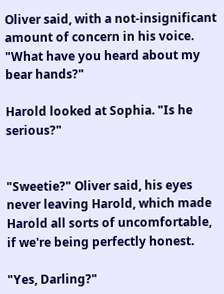Oliver said, with a not-insignificant amount of concern in his voice. "What have you heard about my bear hands?"

Harold looked at Sophia. "Is he serious?"


"Sweetie?" Oliver said, his eyes never leaving Harold, which made Harold all sorts of uncomfortable, if we're being perfectly honest.

"Yes, Darling?"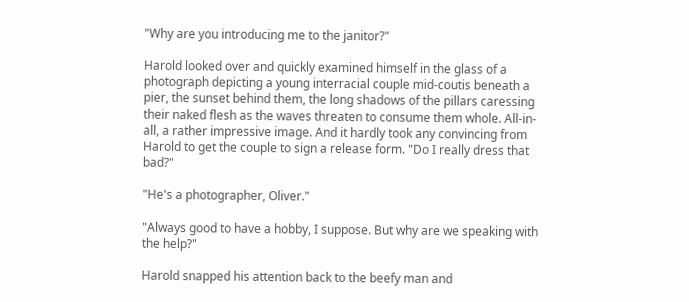"Why are you introducing me to the janitor?"

Harold looked over and quickly examined himself in the glass of a photograph depicting a young interracial couple mid-coutis beneath a pier, the sunset behind them, the long shadows of the pillars caressing their naked flesh as the waves threaten to consume them whole. All-in-all, a rather impressive image. And it hardly took any convincing from Harold to get the couple to sign a release form. "Do I really dress that bad?"

"He's a photographer, Oliver."

"Always good to have a hobby, I suppose. But why are we speaking with the help?"

Harold snapped his attention back to the beefy man and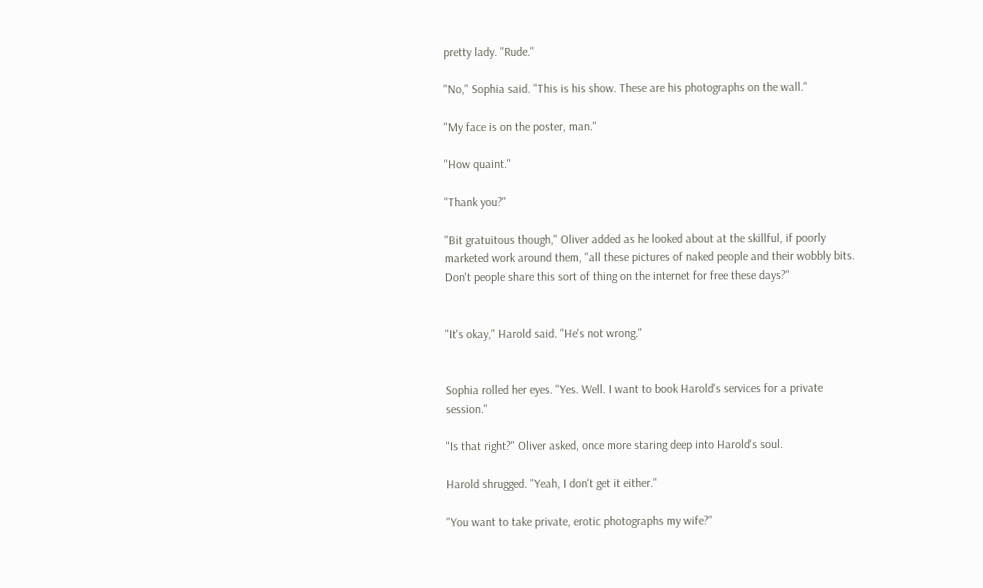pretty lady. "Rude."

"No," Sophia said. "This is his show. These are his photographs on the wall."

"My face is on the poster, man."

"How quaint."

"Thank you?"

"Bit gratuitous though," Oliver added as he looked about at the skillful, if poorly marketed work around them, "all these pictures of naked people and their wobbly bits. Don't people share this sort of thing on the internet for free these days?"


"It's okay," Harold said. "He's not wrong."


Sophia rolled her eyes. "Yes. Well. I want to book Harold's services for a private session."

"Is that right?" Oliver asked, once more staring deep into Harold's soul.

Harold shrugged. "Yeah, I don't get it either."

"You want to take private, erotic photographs my wife?"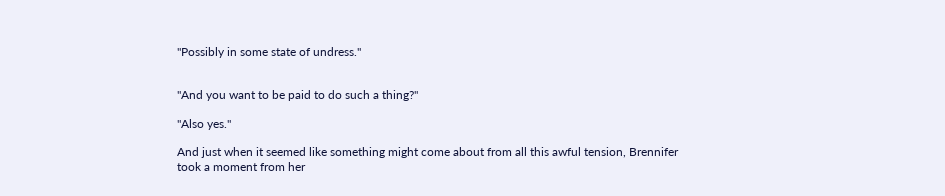"Possibly in some state of undress."


"And you want to be paid to do such a thing?"

"Also yes."

And just when it seemed like something might come about from all this awful tension, Brennifer took a moment from her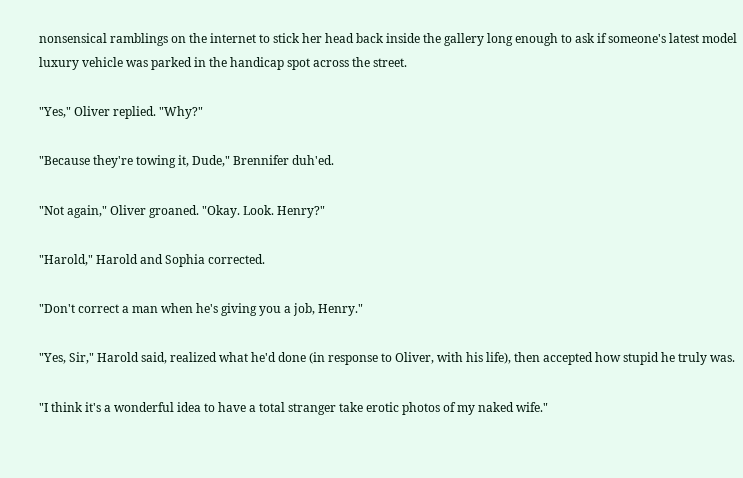nonsensical ramblings on the internet to stick her head back inside the gallery long enough to ask if someone's latest model luxury vehicle was parked in the handicap spot across the street.

"Yes," Oliver replied. "Why?"

"Because they're towing it, Dude," Brennifer duh'ed.

"Not again," Oliver groaned. "Okay. Look. Henry?"

"Harold," Harold and Sophia corrected.

"Don't correct a man when he's giving you a job, Henry."

"Yes, Sir," Harold said, realized what he'd done (in response to Oliver, with his life), then accepted how stupid he truly was.

"I think it's a wonderful idea to have a total stranger take erotic photos of my naked wife."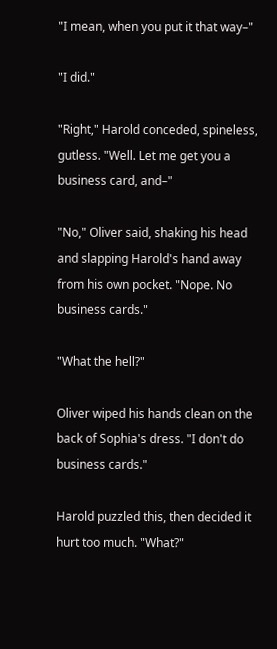"I mean, when you put it that way–"

"I did."

"Right," Harold conceded, spineless, gutless. "Well. Let me get you a business card, and–"

"No," Oliver said, shaking his head and slapping Harold's hand away from his own pocket. "Nope. No business cards."

"What the hell?"

Oliver wiped his hands clean on the back of Sophia's dress. "I don't do business cards."

Harold puzzled this, then decided it hurt too much. "What?"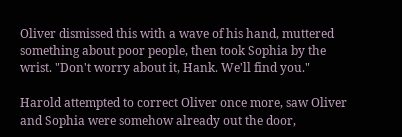Oliver dismissed this with a wave of his hand, muttered something about poor people, then took Sophia by the wrist. "Don't worry about it, Hank. We'll find you."

Harold attempted to correct Oliver once more, saw Oliver and Sophia were somehow already out the door,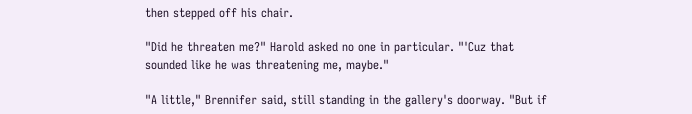then stepped off his chair.

"Did he threaten me?" Harold asked no one in particular. "'Cuz that sounded like he was threatening me, maybe."

"A little," Brennifer said, still standing in the gallery's doorway. "But if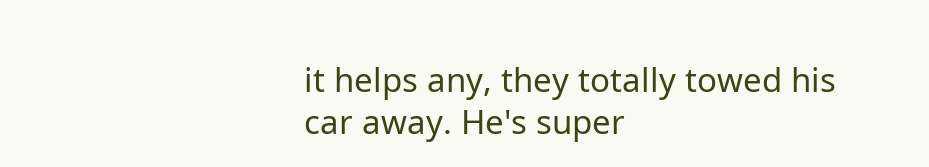it helps any, they totally towed his car away. He's super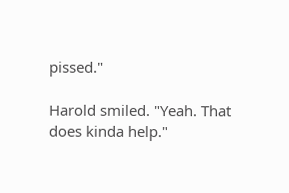pissed."

Harold smiled. "Yeah. That does kinda help."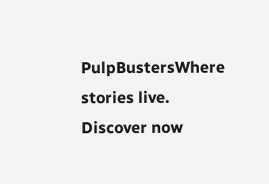PulpBustersWhere stories live. Discover now